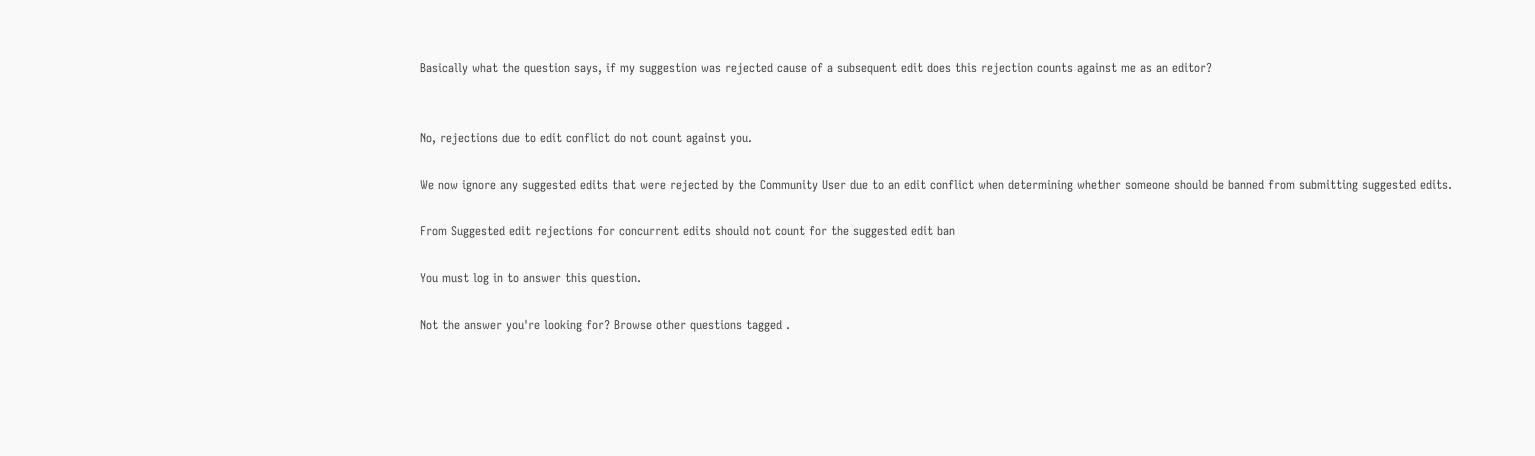Basically what the question says, if my suggestion was rejected cause of a subsequent edit does this rejection counts against me as an editor?


No, rejections due to edit conflict do not count against you.

We now ignore any suggested edits that were rejected by the Community User due to an edit conflict when determining whether someone should be banned from submitting suggested edits.

From Suggested edit rejections for concurrent edits should not count for the suggested edit ban

You must log in to answer this question.

Not the answer you're looking for? Browse other questions tagged .